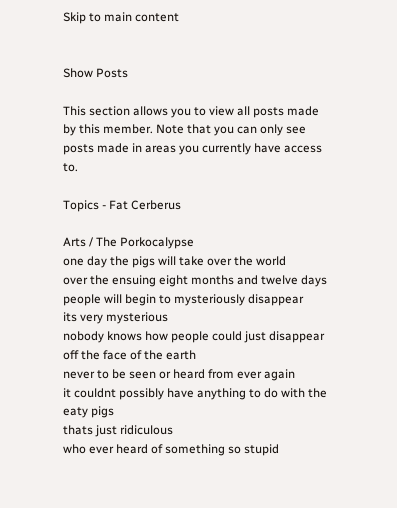Skip to main content


Show Posts

This section allows you to view all posts made by this member. Note that you can only see posts made in areas you currently have access to.

Topics - Fat Cerberus

Arts / The Porkocalypse
one day the pigs will take over the world
over the ensuing eight months and twelve days
people will begin to mysteriously disappear
its very mysterious
nobody knows how people could just disappear off the face of the earth
never to be seen or heard from ever again
it couldnt possibly have anything to do with the eaty pigs
thats just ridiculous
who ever heard of something so stupid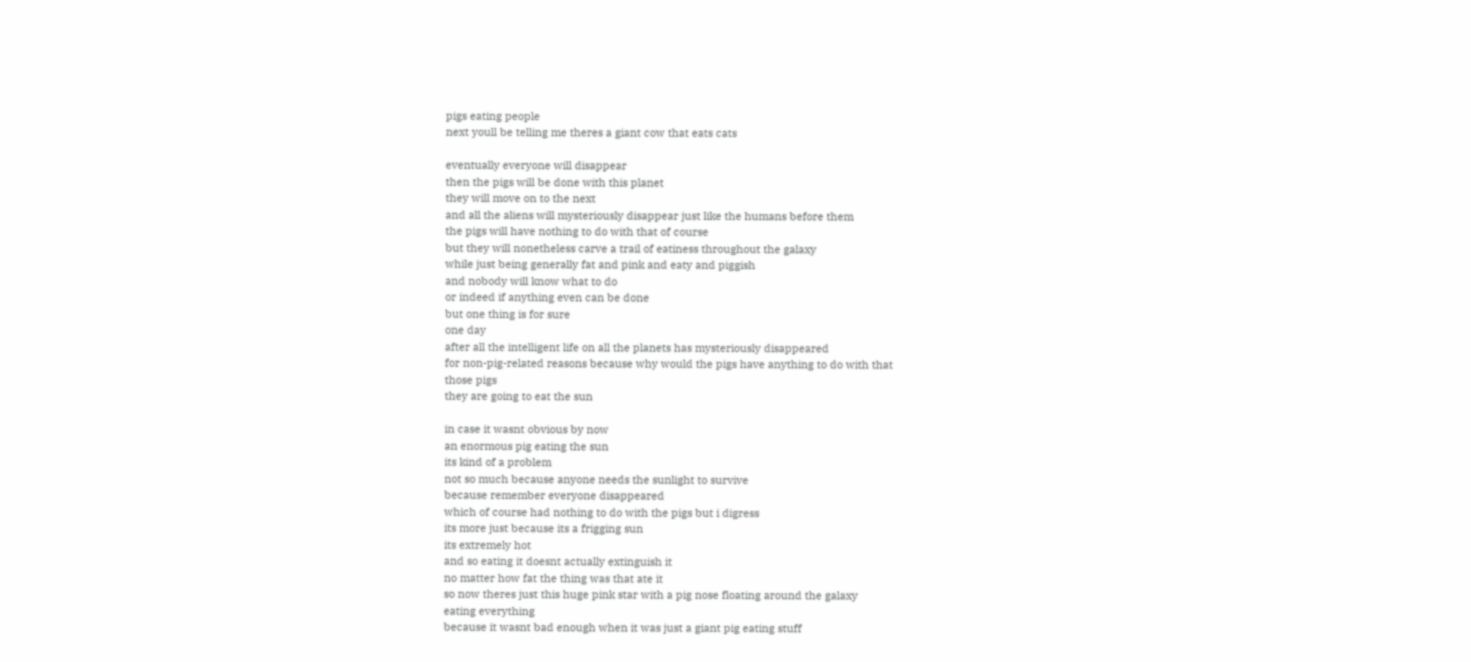pigs eating people
next youll be telling me theres a giant cow that eats cats

eventually everyone will disappear
then the pigs will be done with this planet
they will move on to the next
and all the aliens will mysteriously disappear just like the humans before them
the pigs will have nothing to do with that of course
but they will nonetheless carve a trail of eatiness throughout the galaxy
while just being generally fat and pink and eaty and piggish
and nobody will know what to do
or indeed if anything even can be done
but one thing is for sure
one day
after all the intelligent life on all the planets has mysteriously disappeared
for non-pig-related reasons because why would the pigs have anything to do with that
those pigs
they are going to eat the sun

in case it wasnt obvious by now
an enormous pig eating the sun
its kind of a problem
not so much because anyone needs the sunlight to survive
because remember everyone disappeared
which of course had nothing to do with the pigs but i digress
its more just because its a frigging sun
its extremely hot
and so eating it doesnt actually extinguish it
no matter how fat the thing was that ate it
so now theres just this huge pink star with a pig nose floating around the galaxy
eating everything
because it wasnt bad enough when it was just a giant pig eating stuff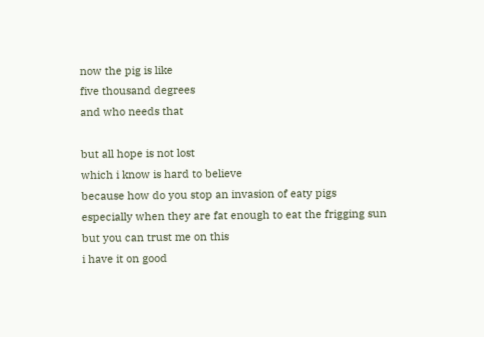now the pig is like
five thousand degrees
and who needs that

but all hope is not lost
which i know is hard to believe
because how do you stop an invasion of eaty pigs
especially when they are fat enough to eat the frigging sun
but you can trust me on this
i have it on good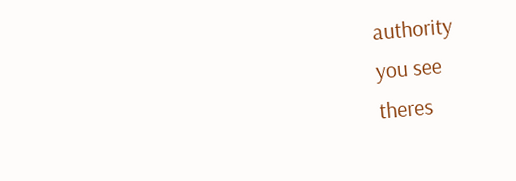authority
you see
theres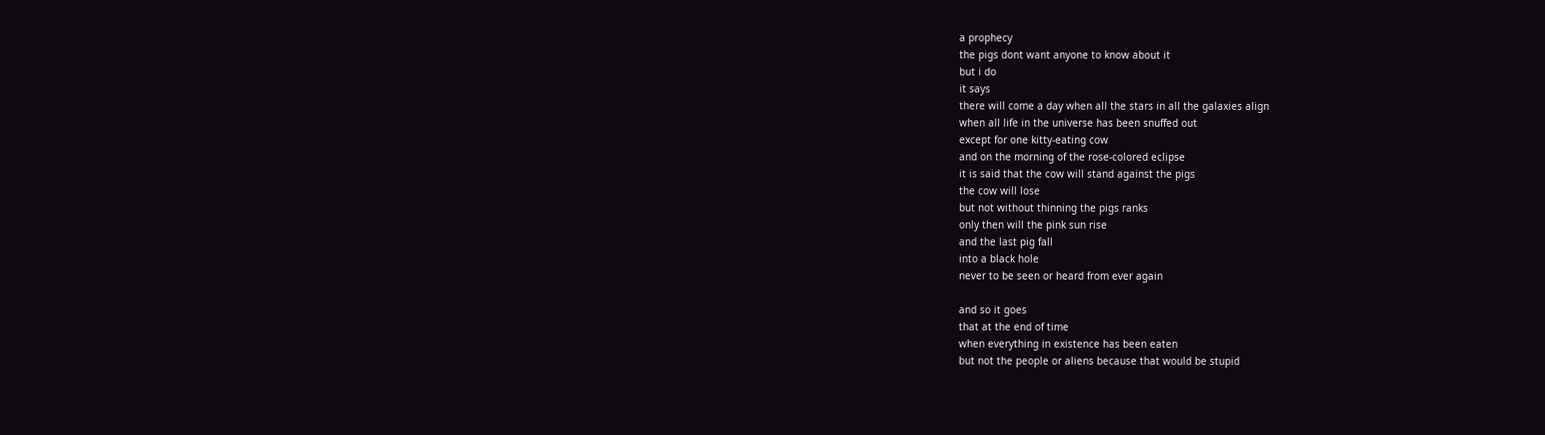a prophecy
the pigs dont want anyone to know about it
but i do
it says
there will come a day when all the stars in all the galaxies align
when all life in the universe has been snuffed out
except for one kitty-eating cow
and on the morning of the rose-colored eclipse
it is said that the cow will stand against the pigs
the cow will lose
but not without thinning the pigs ranks
only then will the pink sun rise
and the last pig fall
into a black hole
never to be seen or heard from ever again

and so it goes
that at the end of time
when everything in existence has been eaten
but not the people or aliens because that would be stupid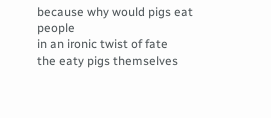because why would pigs eat people
in an ironic twist of fate
the eaty pigs themselves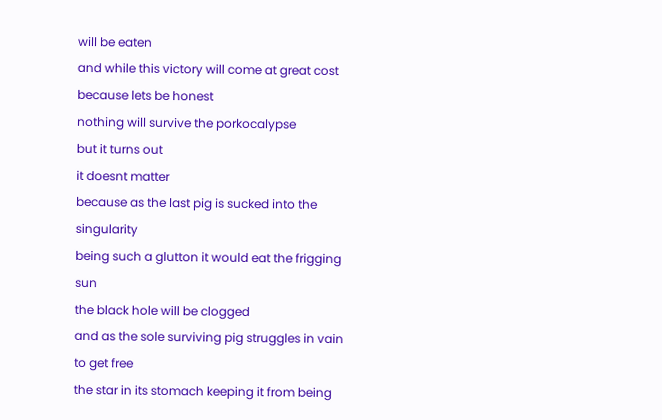will be eaten
and while this victory will come at great cost
because lets be honest
nothing will survive the porkocalypse
but it turns out
it doesnt matter
because as the last pig is sucked into the singularity
being such a glutton it would eat the frigging sun
the black hole will be clogged
and as the sole surviving pig struggles in vain to get free
the star in its stomach keeping it from being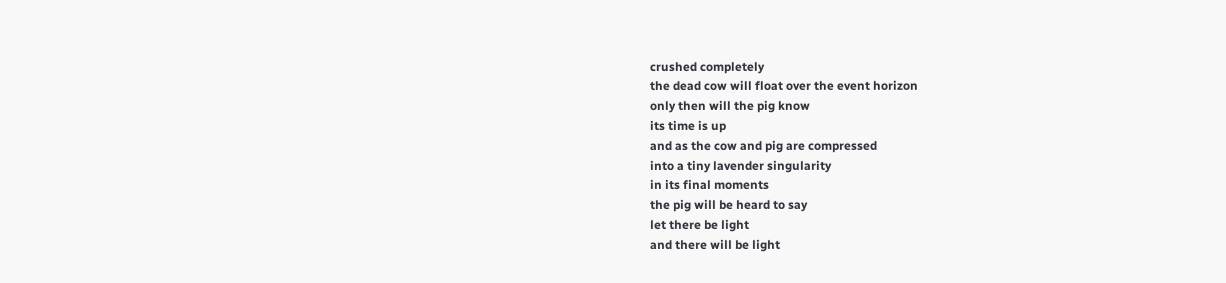crushed completely
the dead cow will float over the event horizon
only then will the pig know
its time is up
and as the cow and pig are compressed
into a tiny lavender singularity
in its final moments
the pig will be heard to say
let there be light
and there will be light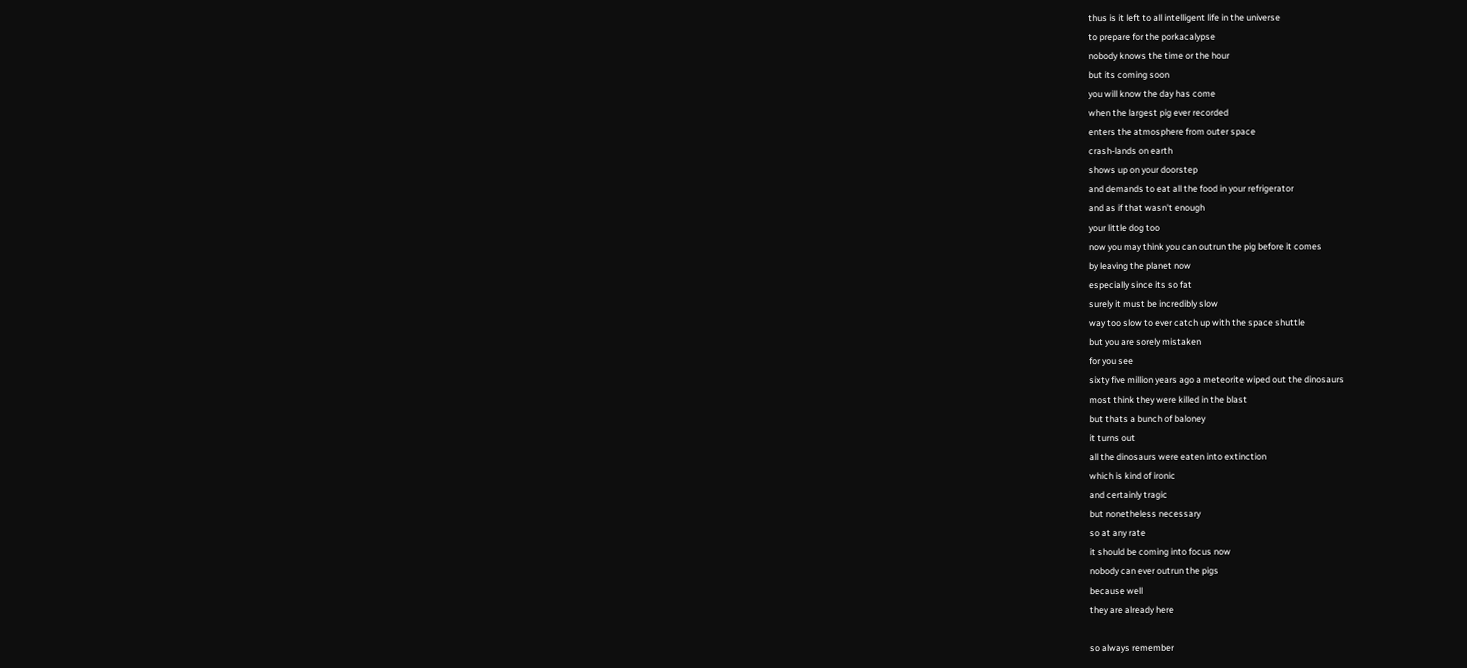thus is it left to all intelligent life in the universe
to prepare for the porkacalypse
nobody knows the time or the hour
but its coming soon
you will know the day has come
when the largest pig ever recorded
enters the atmosphere from outer space
crash-lands on earth
shows up on your doorstep
and demands to eat all the food in your refrigerator
and as if that wasn't enough
your little dog too
now you may think you can outrun the pig before it comes
by leaving the planet now
especially since its so fat
surely it must be incredibly slow
way too slow to ever catch up with the space shuttle
but you are sorely mistaken
for you see
sixty five million years ago a meteorite wiped out the dinosaurs
most think they were killed in the blast
but thats a bunch of baloney
it turns out
all the dinosaurs were eaten into extinction
which is kind of ironic
and certainly tragic
but nonetheless necessary
so at any rate
it should be coming into focus now
nobody can ever outrun the pigs
because well
they are already here

so always remember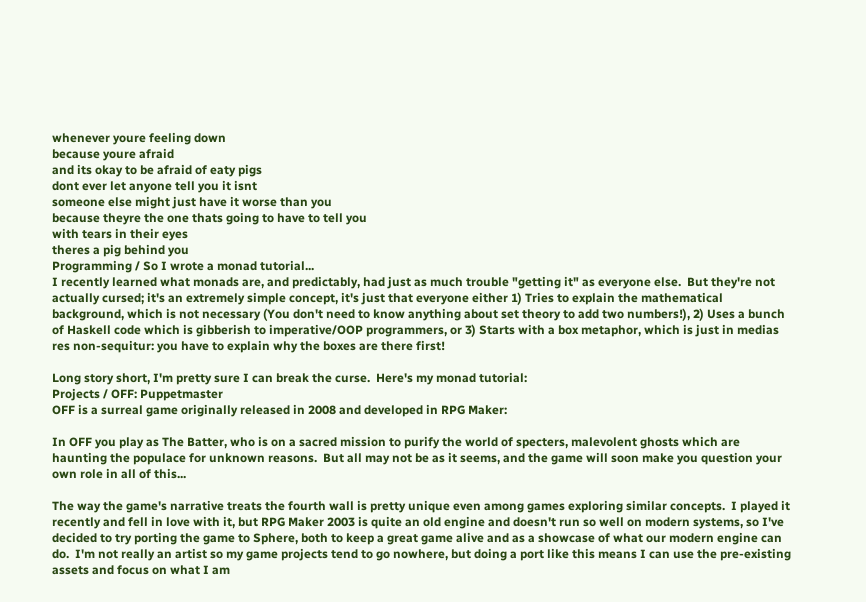whenever youre feeling down
because youre afraid
and its okay to be afraid of eaty pigs
dont ever let anyone tell you it isnt
someone else might just have it worse than you
because theyre the one thats going to have to tell you
with tears in their eyes
theres a pig behind you
Programming / So I wrote a monad tutorial...
I recently learned what monads are, and predictably, had just as much trouble "getting it" as everyone else.  But they're not actually cursed; it's an extremely simple concept, it's just that everyone either 1) Tries to explain the mathematical background, which is not necessary (You don't need to know anything about set theory to add two numbers!), 2) Uses a bunch of Haskell code which is gibberish to imperative/OOP programmers, or 3) Starts with a box metaphor, which is just in medias res non-sequitur: you have to explain why the boxes are there first!

Long story short, I'm pretty sure I can break the curse.  Here's my monad tutorial:
Projects / OFF: Puppetmaster
OFF is a surreal game originally released in 2008 and developed in RPG Maker:

In OFF you play as The Batter, who is on a sacred mission to purify the world of specters, malevolent ghosts which are haunting the populace for unknown reasons.  But all may not be as it seems, and the game will soon make you question your own role in all of this...

The way the game's narrative treats the fourth wall is pretty unique even among games exploring similar concepts.  I played it recently and fell in love with it, but RPG Maker 2003 is quite an old engine and doesn't run so well on modern systems, so I've decided to try porting the game to Sphere, both to keep a great game alive and as a showcase of what our modern engine can do.  I'm not really an artist so my game projects tend to go nowhere, but doing a port like this means I can use the pre-existing assets and focus on what I am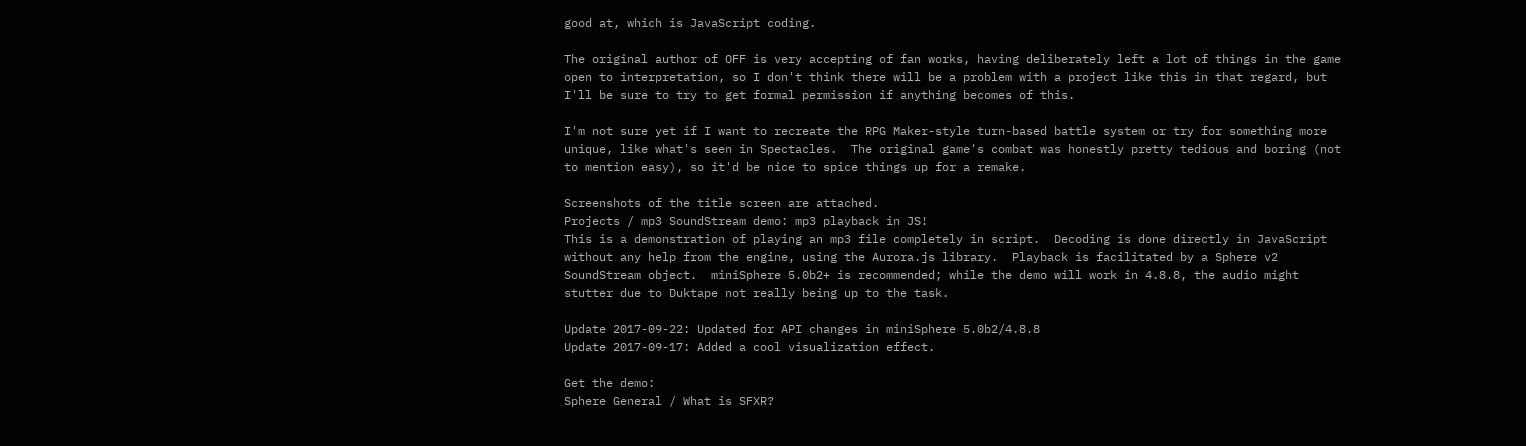good at, which is JavaScript coding.

The original author of OFF is very accepting of fan works, having deliberately left a lot of things in the game open to interpretation, so I don't think there will be a problem with a project like this in that regard, but I'll be sure to try to get formal permission if anything becomes of this.

I'm not sure yet if I want to recreate the RPG Maker-style turn-based battle system or try for something more unique, like what's seen in Spectacles.  The original game's combat was honestly pretty tedious and boring (not to mention easy), so it'd be nice to spice things up for a remake.

Screenshots of the title screen are attached.
Projects / mp3 SoundStream demo: mp3 playback in JS!
This is a demonstration of playing an mp3 file completely in script.  Decoding is done directly in JavaScript without any help from the engine, using the Aurora.js library.  Playback is facilitated by a Sphere v2 SoundStream object.  miniSphere 5.0b2+ is recommended; while the demo will work in 4.8.8, the audio might stutter due to Duktape not really being up to the task.

Update 2017-09-22: Updated for API changes in miniSphere 5.0b2/4.8.8
Update 2017-09-17: Added a cool visualization effect.

Get the demo:
Sphere General / What is SFXR?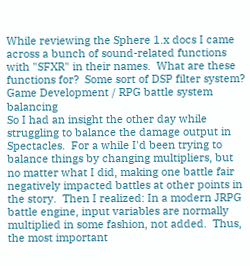While reviewing the Sphere 1.x docs I came across a bunch of sound-related functions with "SFXR" in their names.  What are these functions for?  Some sort of DSP filter system?
Game Development / RPG battle system balancing
So I had an insight the other day while struggling to balance the damage output in Spectacles.  For a while I'd been trying to balance things by changing multipliers, but no matter what I did, making one battle fair negatively impacted battles at other points in the story.  Then I realized: In a modern JRPG battle engine, input variables are normally multiplied in some fashion, not added.  Thus, the most important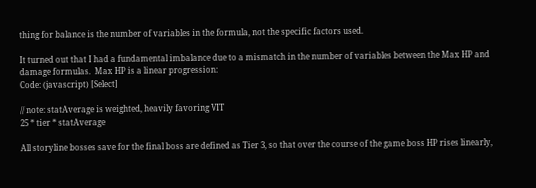thing for balance is the number of variables in the formula, not the specific factors used.

It turned out that I had a fundamental imbalance due to a mismatch in the number of variables between the Max HP and damage formulas.  Max HP is a linear progression:
Code: (javascript) [Select]

// note: statAverage is weighted, heavily favoring VIT
25 * tier * statAverage

All storyline bosses save for the final boss are defined as Tier 3, so that over the course of the game boss HP rises linearly,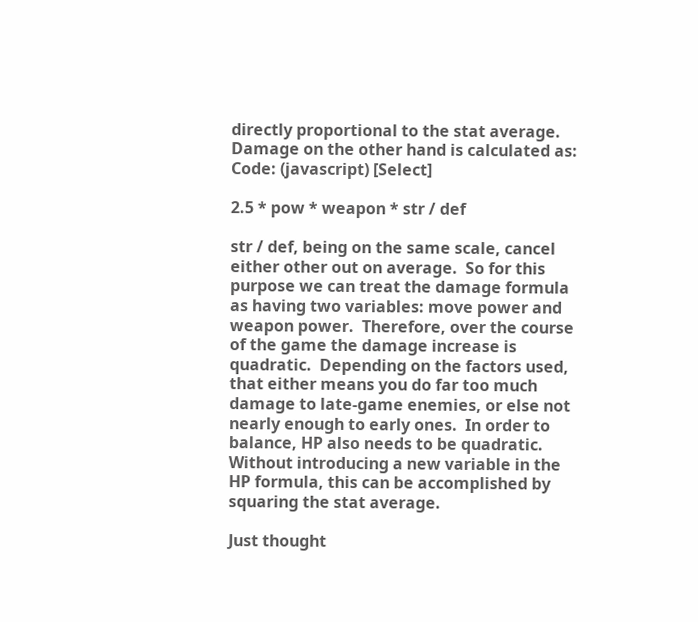directly proportional to the stat average.  Damage on the other hand is calculated as:
Code: (javascript) [Select]

2.5 * pow * weapon * str / def

str / def, being on the same scale, cancel either other out on average.  So for this purpose we can treat the damage formula as having two variables: move power and weapon power.  Therefore, over the course of the game the damage increase is quadratic.  Depending on the factors used, that either means you do far too much damage to late-game enemies, or else not nearly enough to early ones.  In order to balance, HP also needs to be quadratic.  Without introducing a new variable in the HP formula, this can be accomplished by squaring the stat average.

Just thought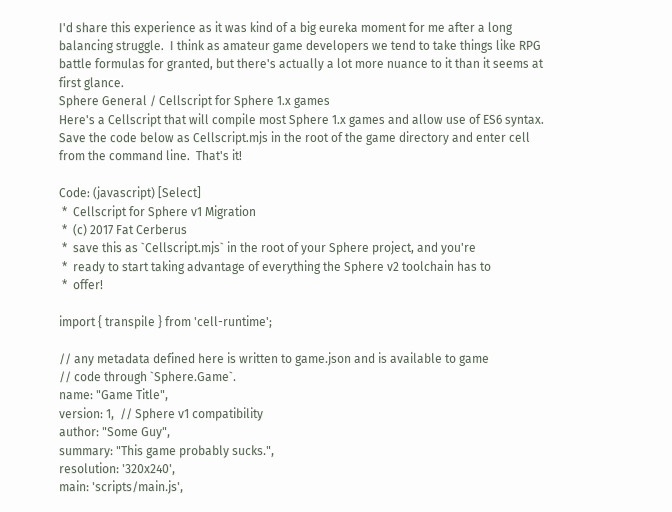I'd share this experience as it was kind of a big eureka moment for me after a long balancing struggle.  I think as amateur game developers we tend to take things like RPG battle formulas for granted, but there's actually a lot more nuance to it than it seems at first glance.
Sphere General / Cellscript for Sphere 1.x games
Here's a Cellscript that will compile most Sphere 1.x games and allow use of ES6 syntax.  Save the code below as Cellscript.mjs in the root of the game directory and enter cell from the command line.  That's it!

Code: (javascript) [Select]
 *  Cellscript for Sphere v1 Migration
 *  (c) 2017 Fat Cerberus
 *  save this as `Cellscript.mjs` in the root of your Sphere project, and you're
 *  ready to start taking advantage of everything the Sphere v2 toolchain has to
 *  offer!

import { transpile } from 'cell-runtime';

// any metadata defined here is written to game.json and is available to game
// code through `Sphere.Game`.
name: "Game Title",
version: 1,  // Sphere v1 compatibility
author: "Some Guy",
summary: "This game probably sucks.",
resolution: '320x240',
main: 'scripts/main.js',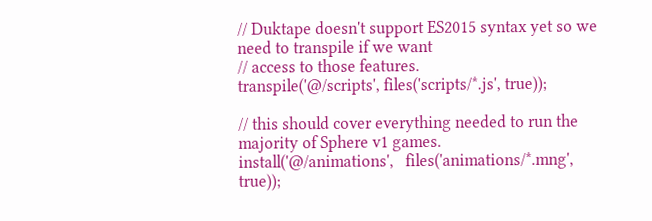// Duktape doesn't support ES2015 syntax yet so we need to transpile if we want
// access to those features.
transpile('@/scripts', files('scripts/*.js', true));

// this should cover everything needed to run the majority of Sphere v1 games.
install('@/animations',   files('animations/*.mng', true));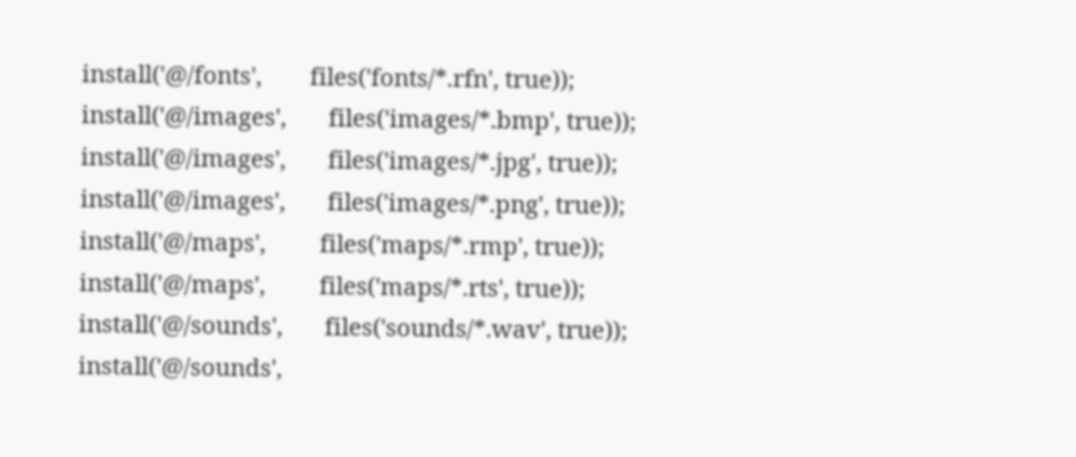install('@/fonts',        files('fonts/*.rfn', true));
install('@/images',       files('images/*.bmp', true));
install('@/images',       files('images/*.jpg', true));
install('@/images',       files('images/*.png', true));
install('@/maps',         files('maps/*.rmp', true));
install('@/maps',         files('maps/*.rts', true));
install('@/sounds',       files('sounds/*.wav', true));
install('@/sounds',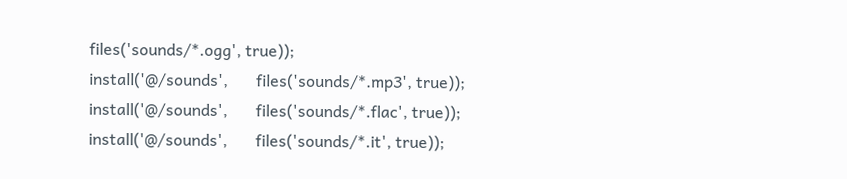files('sounds/*.ogg', true));
install('@/sounds',       files('sounds/*.mp3', true));
install('@/sounds',       files('sounds/*.flac', true));
install('@/sounds',       files('sounds/*.it', true));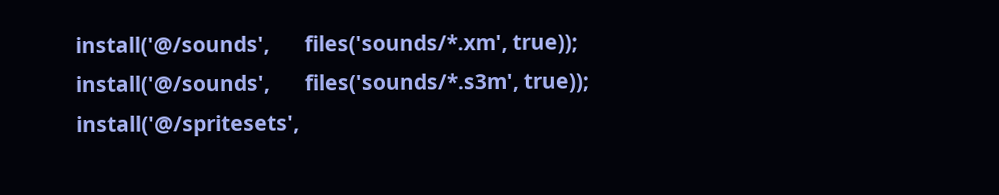install('@/sounds',       files('sounds/*.xm', true));
install('@/sounds',       files('sounds/*.s3m', true));
install('@/spritesets',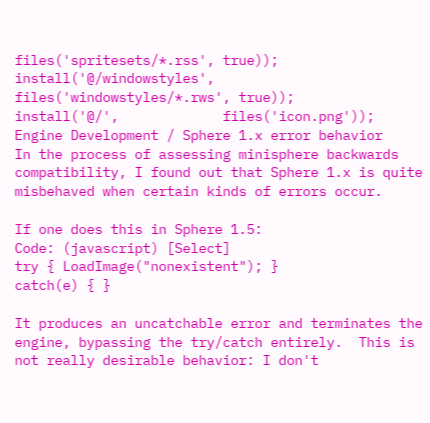files('spritesets/*.rss', true));
install('@/windowstyles', files('windowstyles/*.rws', true));
install('@/',             files('icon.png'));
Engine Development / Sphere 1.x error behavior
In the process of assessing minisphere backwards compatibility, I found out that Sphere 1.x is quite misbehaved when certain kinds of errors occur.

If one does this in Sphere 1.5:
Code: (javascript) [Select]
try { LoadImage("nonexistent"); }
catch(e) { }

It produces an uncatchable error and terminates the engine, bypassing the try/catch entirely.  This is not really desirable behavior: I don't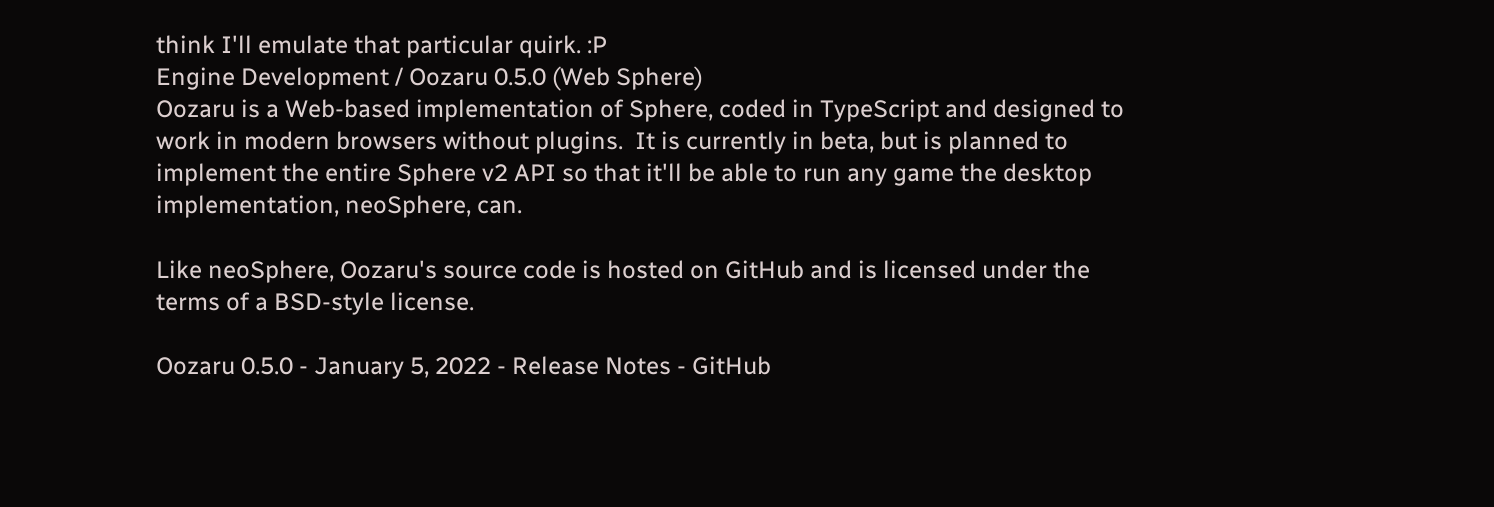think I'll emulate that particular quirk. :P
Engine Development / Oozaru 0.5.0 (Web Sphere)
Oozaru is a Web-based implementation of Sphere, coded in TypeScript and designed to work in modern browsers without plugins.  It is currently in beta, but is planned to implement the entire Sphere v2 API so that it'll be able to run any game the desktop implementation, neoSphere, can.

Like neoSphere, Oozaru's source code is hosted on GitHub and is licensed under the terms of a BSD-style license.

Oozaru 0.5.0 - January 5, 2022 - Release Notes - GitHub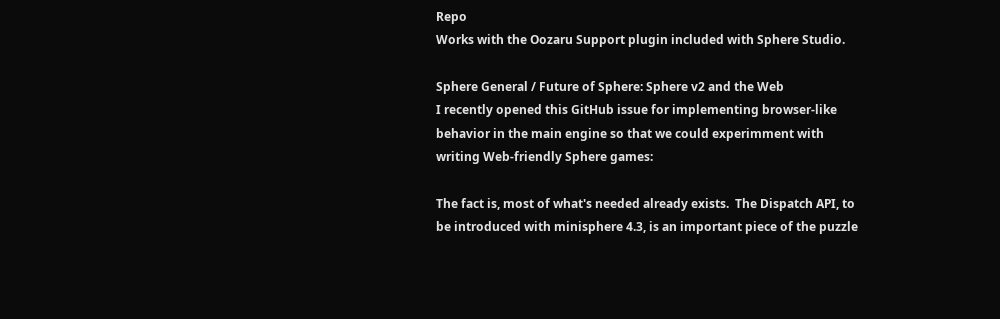Repo
Works with the Oozaru Support plugin included with Sphere Studio.

Sphere General / Future of Sphere: Sphere v2 and the Web
I recently opened this GitHub issue for implementing browser-like behavior in the main engine so that we could experimment with writing Web-friendly Sphere games:

The fact is, most of what's needed already exists.  The Dispatch API, to be introduced with minisphere 4.3, is an important piece of the puzzle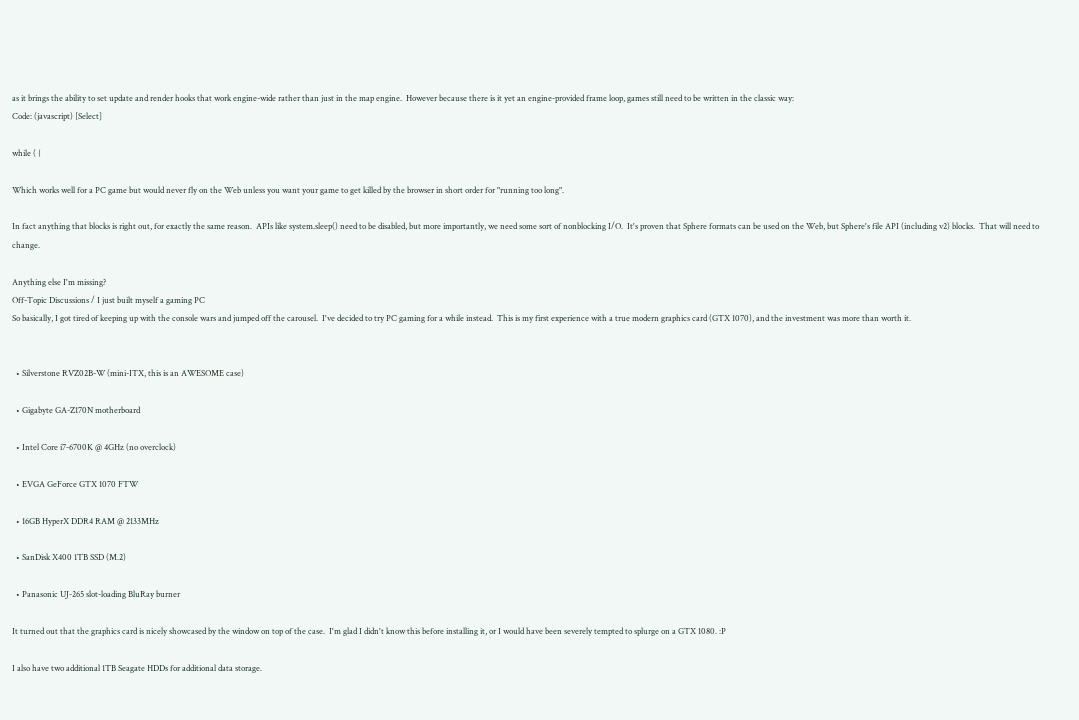as it brings the ability to set update and render hooks that work engine-wide rather than just in the map engine.  However because there is it yet an engine-provided frame loop, games still need to be written in the classic way:
Code: (javascript) [Select]

while ( {

Which works well for a PC game but would never fly on the Web unless you want your game to get killed by the browser in short order for "running too long".

In fact anything that blocks is right out, for exactly the same reason.  APIs like system.sleep() need to be disabled, but more importantly, we need some sort of nonblocking I/O.  It's proven that Sphere formats can be used on the Web, but Sphere's file API (including v2) blocks.  That will need to change.

Anything else I'm missing?
Off-Topic Discussions / I just built myself a gaming PC
So basically, I got tired of keeping up with the console wars and jumped off the carousel.  I've decided to try PC gaming for a while instead.  This is my first experience with a true modern graphics card (GTX 1070), and the investment was more than worth it.


  • Silverstone RVZ02B-W (mini-ITX, this is an AWESOME case)

  • Gigabyte GA-Z170N motherboard

  • Intel Core i7-6700K @ 4GHz (no overclock)

  • EVGA GeForce GTX 1070 FTW

  • 16GB HyperX DDR4 RAM @ 2133MHz

  • SanDisk X400 1TB SSD (M.2)

  • Panasonic UJ-265 slot-loading BluRay burner

It turned out that the graphics card is nicely showcased by the window on top of the case.  I'm glad I didn't know this before installing it, or I would have been severely tempted to splurge on a GTX 1080. :P

I also have two additional 1TB Seagate HDDs for additional data storage.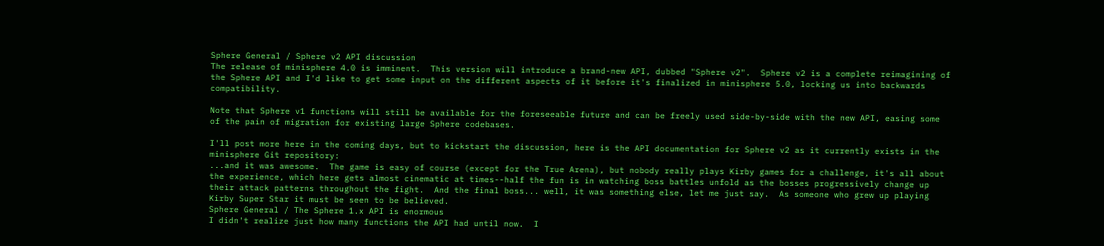Sphere General / Sphere v2 API discussion
The release of minisphere 4.0 is imminent.  This version will introduce a brand-new API, dubbed "Sphere v2".  Sphere v2 is a complete reimagining of the Sphere API and I'd like to get some input on the different aspects of it before it's finalized in minisphere 5.0, locking us into backwards compatibility.

Note that Sphere v1 functions will still be available for the foreseeable future and can be freely used side-by-side with the new API, easing some of the pain of migration for existing large Sphere codebases.

I'll post more here in the coming days, but to kickstart the discussion, here is the API documentation for Sphere v2 as it currently exists in the minisphere Git repository:
...and it was awesome.  The game is easy of course (except for the True Arena), but nobody really plays Kirby games for a challenge, it's all about the experience, which here gets almost cinematic at times--half the fun is in watching boss battles unfold as the bosses progressively change up their attack patterns throughout the fight.  And the final boss... well, it was something else, let me just say.  As someone who grew up playing Kirby Super Star it must be seen to be believed.
Sphere General / The Sphere 1.x API is enormous
I didn't realize just how many functions the API had until now.  I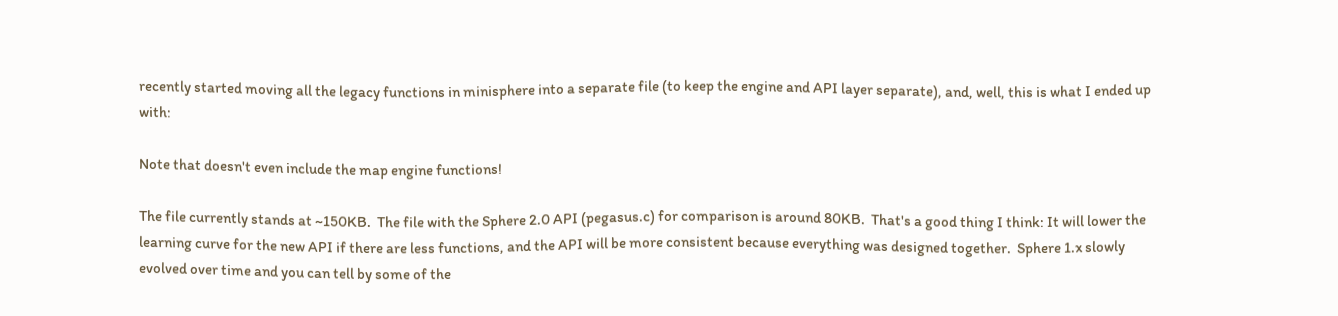recently started moving all the legacy functions in minisphere into a separate file (to keep the engine and API layer separate), and, well, this is what I ended up with:

Note that doesn't even include the map engine functions!

The file currently stands at ~150KB.  The file with the Sphere 2.0 API (pegasus.c) for comparison is around 80KB.  That's a good thing I think: It will lower the learning curve for the new API if there are less functions, and the API will be more consistent because everything was designed together.  Sphere 1.x slowly evolved over time and you can tell by some of the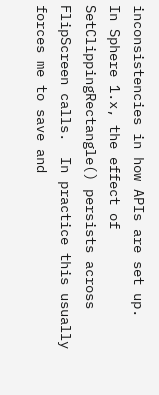inconsistencies in how APIs are set up.
In Sphere 1.x, the effect of SetClippingRectangle() persists across FlipScreen calls.  In practice this usually forces me to save and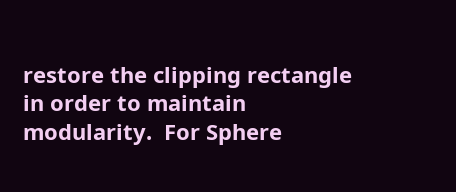restore the clipping rectangle in order to maintain modularity.  For Sphere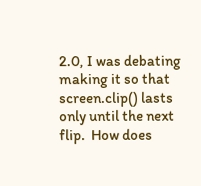2.0, I was debating making it so that screen.clip() lasts only until the next flip.  How does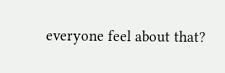everyone feel about that?